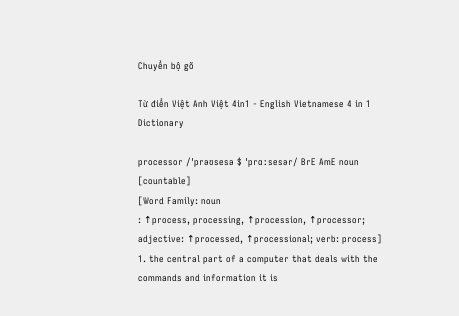Chuyển bộ gõ

Từ điển Việt Anh Việt 4in1 - English Vietnamese 4 in 1 Dictionary

processor /ˈprəʊsesə $ ˈprɑːsesər/ BrE AmE noun [countable]
[Word Family: noun
: ↑process, processing, ↑procession, ↑processor; adjective: ↑processed, ↑processional; verb: process]
1. the central part of a computer that deals with the commands and information it is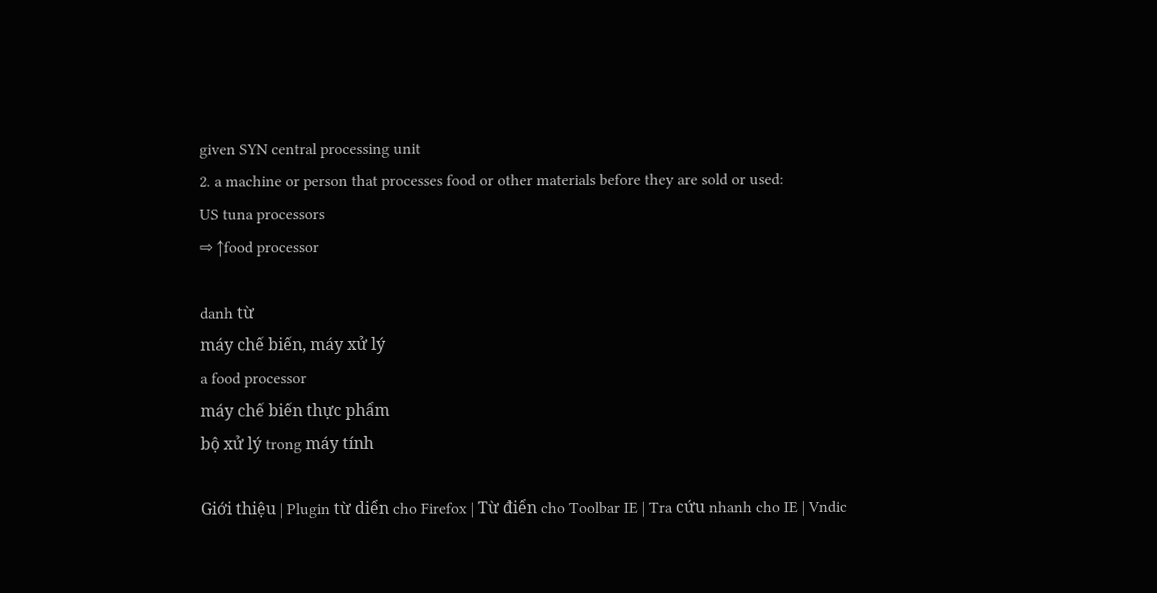given SYN central processing unit
2. a machine or person that processes food or other materials before they are sold or used:
US tuna processors
⇨ ↑food processor

danh từ
máy chế biến, máy xử lý
a food processor
máy chế biến thực phẩm
bộ xử lý trong máy tính

Giới thiệu | Plugin từ diển cho Firefox | Từ điển cho Toolbar IE | Tra cứu nhanh cho IE | Vndic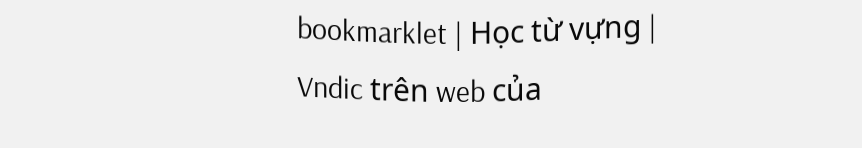bookmarklet | Học từ vựng | Vndic trên web của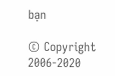bạn

© Copyright 2006-2020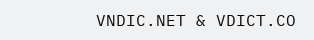VNDIC.NET & VDICT.CO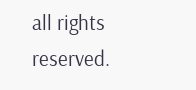all rights reserved.